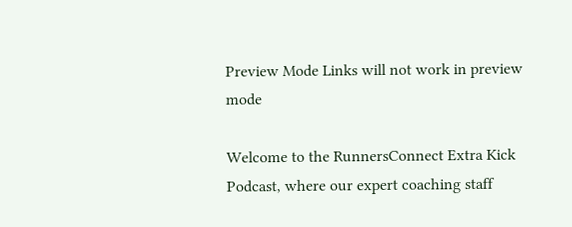Preview Mode Links will not work in preview mode

Welcome to the RunnersConnect Extra Kick Podcast, where our expert coaching staff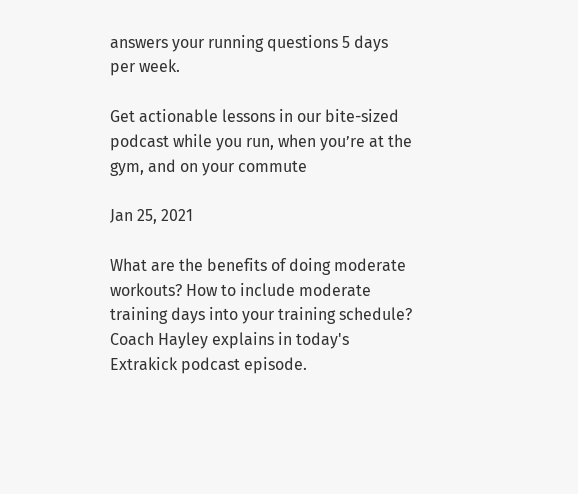answers your running questions 5 days per week.

Get actionable lessons in our bite-sized podcast while you run, when you’re at the gym, and on your commute

Jan 25, 2021

What are the benefits of doing moderate workouts? How to include moderate training days into your training schedule? Coach Hayley explains in today's Extrakick podcast episode.